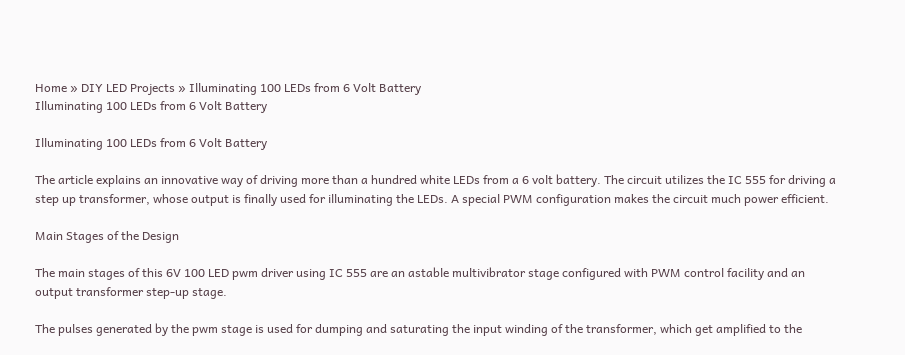Home » DIY LED Projects » Illuminating 100 LEDs from 6 Volt Battery
Illuminating 100 LEDs from 6 Volt Battery

Illuminating 100 LEDs from 6 Volt Battery

The article explains an innovative way of driving more than a hundred white LEDs from a 6 volt battery. The circuit utilizes the IC 555 for driving a step up transformer, whose output is finally used for illuminating the LEDs. A special PWM configuration makes the circuit much power efficient.

Main Stages of the Design

The main stages of this 6V 100 LED pwm driver using IC 555 are an astable multivibrator stage configured with PWM control facility and an output transformer step-up stage.

The pulses generated by the pwm stage is used for dumping and saturating the input winding of the transformer, which get amplified to the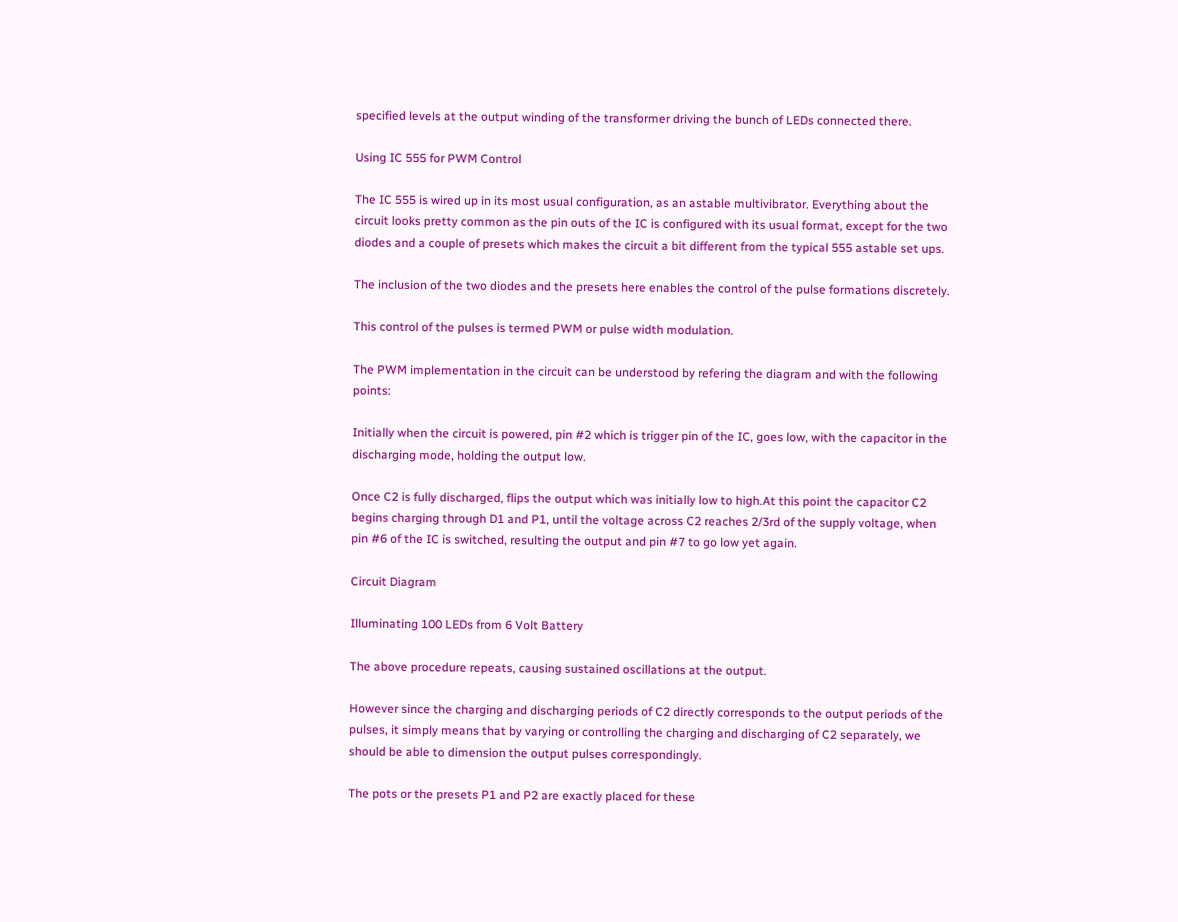specified levels at the output winding of the transformer driving the bunch of LEDs connected there.

Using IC 555 for PWM Control

The IC 555 is wired up in its most usual configuration, as an astable multivibrator. Everything about the circuit looks pretty common as the pin outs of the IC is configured with its usual format, except for the two diodes and a couple of presets which makes the circuit a bit different from the typical 555 astable set ups.

The inclusion of the two diodes and the presets here enables the control of the pulse formations discretely.

This control of the pulses is termed PWM or pulse width modulation.

The PWM implementation in the circuit can be understood by refering the diagram and with the following points:

Initially when the circuit is powered, pin #2 which is trigger pin of the IC, goes low, with the capacitor in the discharging mode, holding the output low.

Once C2 is fully discharged, flips the output which was initially low to high.At this point the capacitor C2 begins charging through D1 and P1, until the voltage across C2 reaches 2/3rd of the supply voltage, when pin #6 of the IC is switched, resulting the output and pin #7 to go low yet again.

Circuit Diagram

Illuminating 100 LEDs from 6 Volt Battery

The above procedure repeats, causing sustained oscillations at the output.

However since the charging and discharging periods of C2 directly corresponds to the output periods of the pulses, it simply means that by varying or controlling the charging and discharging of C2 separately, we should be able to dimension the output pulses correspondingly.

The pots or the presets P1 and P2 are exactly placed for these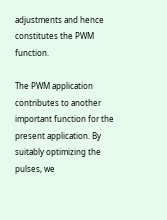adjustments and hence constitutes the PWM function.

The PWM application contributes to another important function for the present application. By suitably optimizing the pulses, we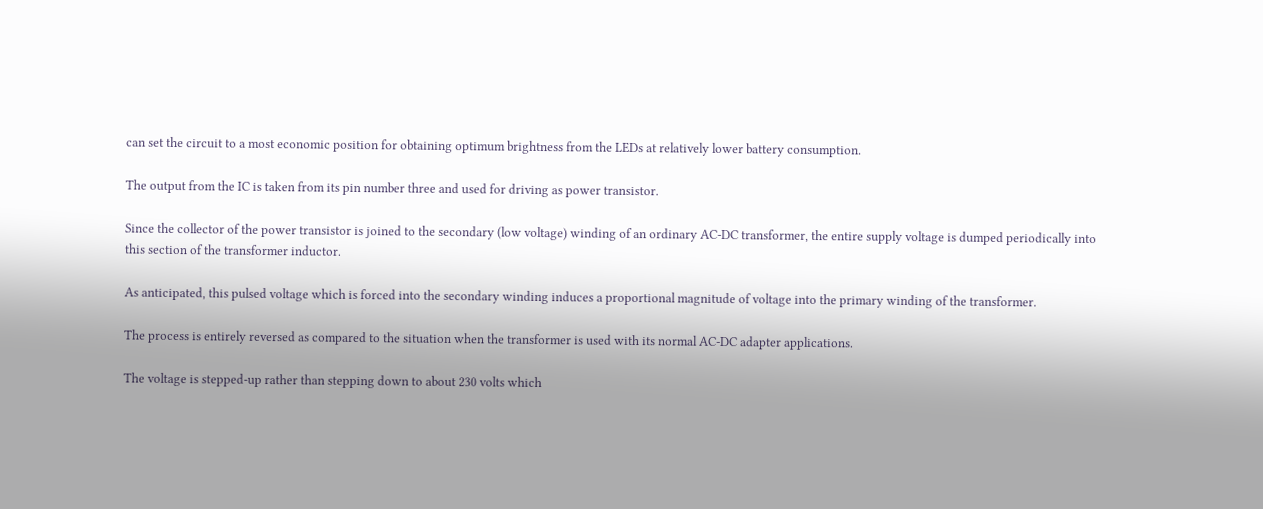can set the circuit to a most economic position for obtaining optimum brightness from the LEDs at relatively lower battery consumption.

The output from the IC is taken from its pin number three and used for driving as power transistor.

Since the collector of the power transistor is joined to the secondary (low voltage) winding of an ordinary AC-DC transformer, the entire supply voltage is dumped periodically into this section of the transformer inductor.

As anticipated, this pulsed voltage which is forced into the secondary winding induces a proportional magnitude of voltage into the primary winding of the transformer.

The process is entirely reversed as compared to the situation when the transformer is used with its normal AC-DC adapter applications.

The voltage is stepped-up rather than stepping down to about 230 volts which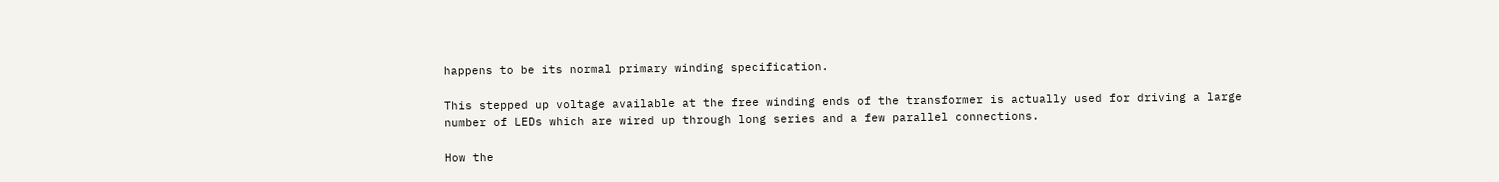happens to be its normal primary winding specification.

This stepped up voltage available at the free winding ends of the transformer is actually used for driving a large number of LEDs which are wired up through long series and a few parallel connections.

How the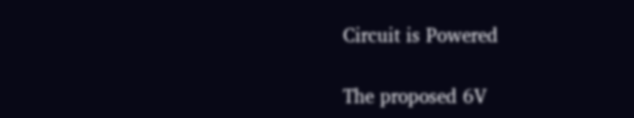Circuit is Powered

The proposed 6V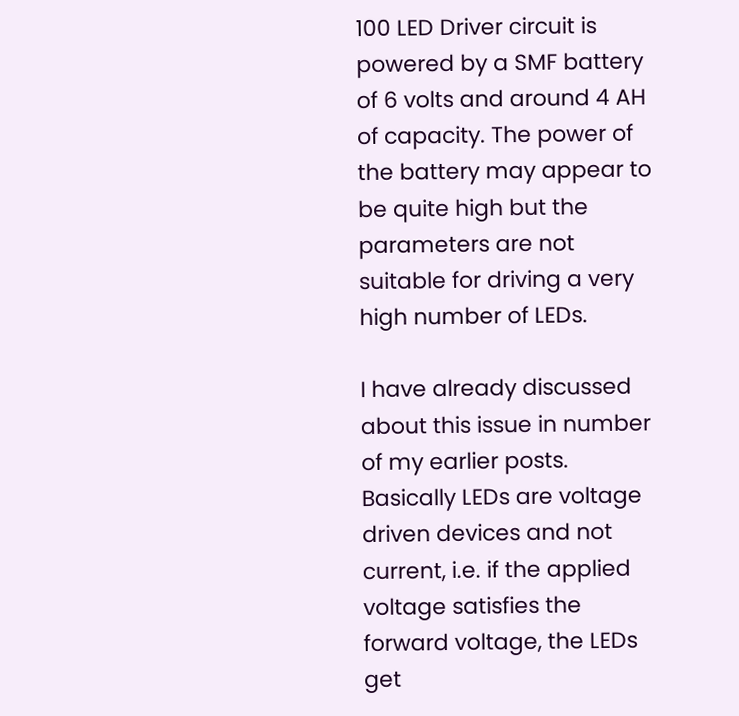100 LED Driver circuit is powered by a SMF battery of 6 volts and around 4 AH of capacity. The power of the battery may appear to be quite high but the parameters are not suitable for driving a very high number of LEDs.

I have already discussed about this issue in number of my earlier posts. Basically LEDs are voltage driven devices and not current, i.e. if the applied voltage satisfies the forward voltage, the LEDs get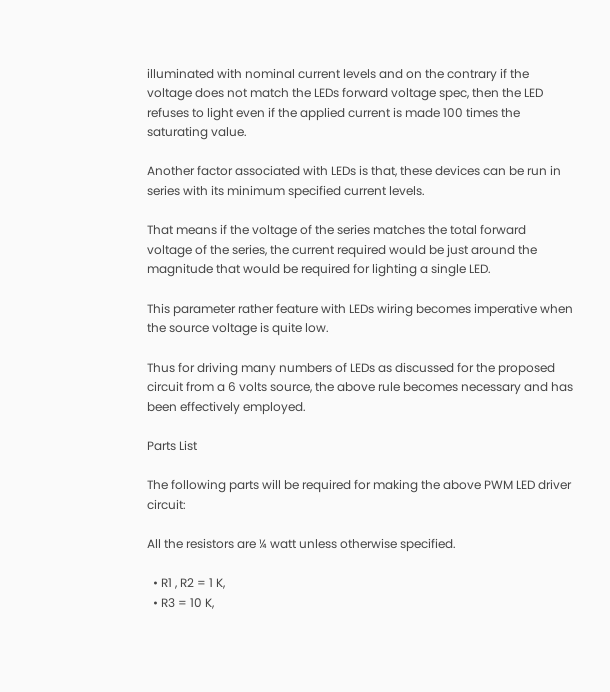illuminated with nominal current levels and on the contrary if the voltage does not match the LEDs forward voltage spec, then the LED refuses to light even if the applied current is made 100 times the saturating value.

Another factor associated with LEDs is that, these devices can be run in series with its minimum specified current levels.

That means if the voltage of the series matches the total forward voltage of the series, the current required would be just around the magnitude that would be required for lighting a single LED.

This parameter rather feature with LEDs wiring becomes imperative when the source voltage is quite low.

Thus for driving many numbers of LEDs as discussed for the proposed circuit from a 6 volts source, the above rule becomes necessary and has been effectively employed.

Parts List

The following parts will be required for making the above PWM LED driver circuit:

All the resistors are ¼ watt unless otherwise specified.

  • R1 , R2 = 1 K,
  • R3 = 10 K,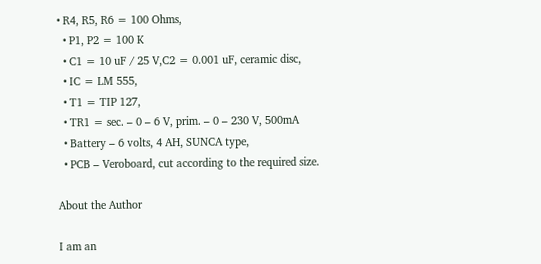• R4, R5, R6 = 100 Ohms,
  • P1, P2 = 100 K
  • C1 = 10 uF / 25 V,C2 = 0.001 uF, ceramic disc,
  • IC = LM 555,
  • T1 = TIP 127,
  • TR1 = sec. – 0 – 6 V, prim. – 0 – 230 V, 500mA
  • Battery – 6 volts, 4 AH, SUNCA type,
  • PCB – Veroboard, cut according to the required size.

About the Author

I am an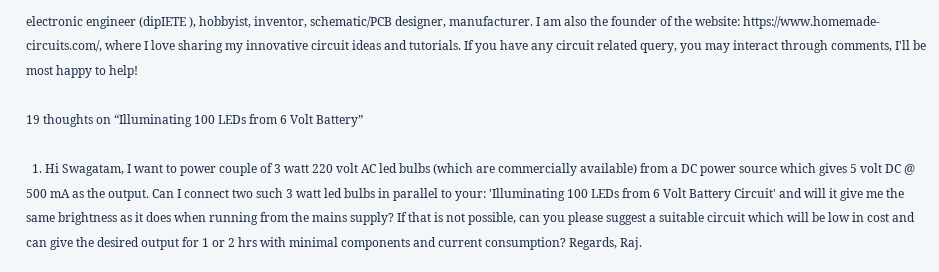electronic engineer (dipIETE ), hobbyist, inventor, schematic/PCB designer, manufacturer. I am also the founder of the website: https://www.homemade-circuits.com/, where I love sharing my innovative circuit ideas and tutorials. If you have any circuit related query, you may interact through comments, I'll be most happy to help!

19 thoughts on “Illuminating 100 LEDs from 6 Volt Battery”

  1. Hi Swagatam, I want to power couple of 3 watt 220 volt AC led bulbs (which are commercially available) from a DC power source which gives 5 volt DC @ 500 mA as the output. Can I connect two such 3 watt led bulbs in parallel to your: 'Illuminating 100 LEDs from 6 Volt Battery Circuit' and will it give me the same brightness as it does when running from the mains supply? If that is not possible, can you please suggest a suitable circuit which will be low in cost and can give the desired output for 1 or 2 hrs with minimal components and current consumption? Regards, Raj.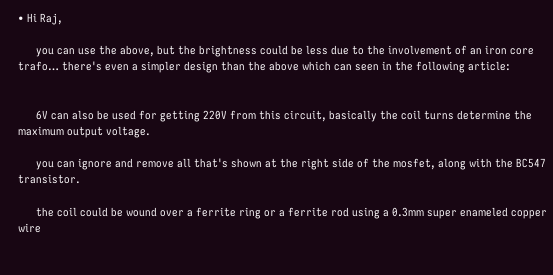• Hi Raj,

      you can use the above, but the brightness could be less due to the involvement of an iron core trafo… there's even a simpler design than the above which can seen in the following article:


      6V can also be used for getting 220V from this circuit, basically the coil turns determine the maximum output voltage.

      you can ignore and remove all that's shown at the right side of the mosfet, along with the BC547 transistor.

      the coil could be wound over a ferrite ring or a ferrite rod using a 0.3mm super enameled copper wire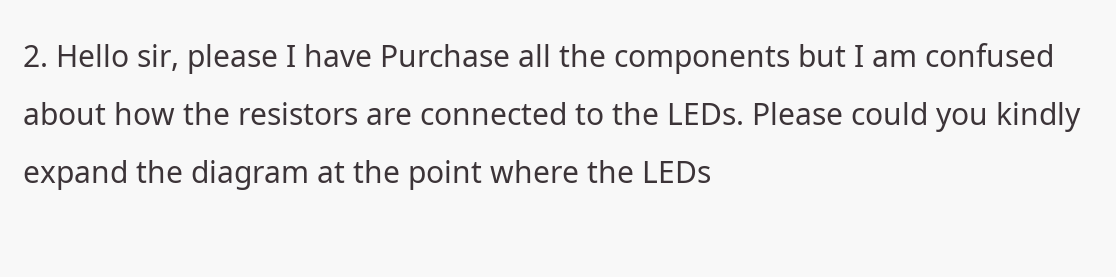2. Hello sir, please I have Purchase all the components but I am confused about how the resistors are connected to the LEDs. Please could you kindly expand the diagram at the point where the LEDs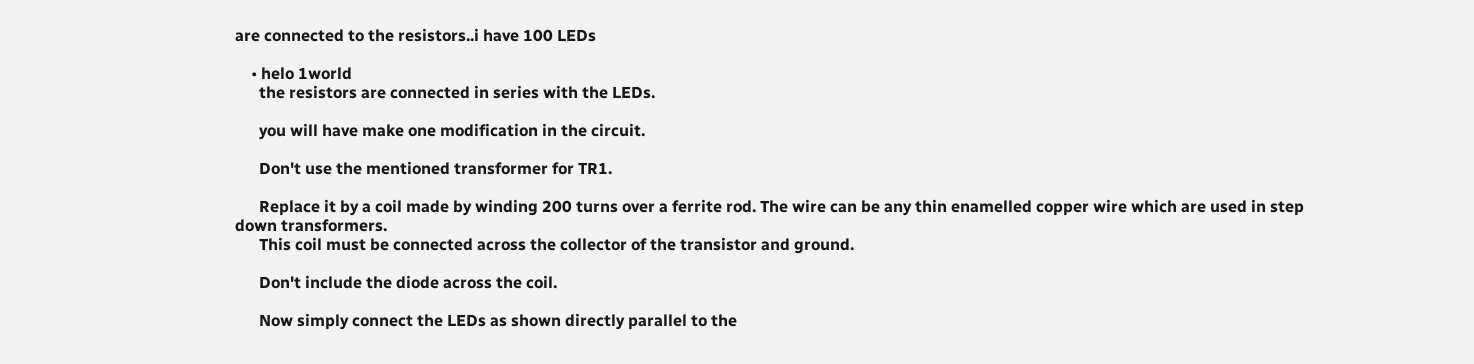are connected to the resistors..i have 100 LEDs

    • helo 1world
      the resistors are connected in series with the LEDs.

      you will have make one modification in the circuit.

      Don't use the mentioned transformer for TR1.

      Replace it by a coil made by winding 200 turns over a ferrite rod. The wire can be any thin enamelled copper wire which are used in step down transformers.
      This coil must be connected across the collector of the transistor and ground.

      Don't include the diode across the coil.

      Now simply connect the LEDs as shown directly parallel to the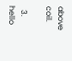above coil.

  3. hello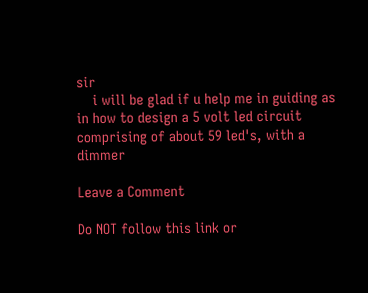sir
    i will be glad if u help me in guiding as in how to design a 5 volt led circuit comprising of about 59 led's, with a dimmer

Leave a Comment

Do NOT follow this link or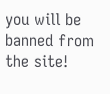you will be banned from the site!